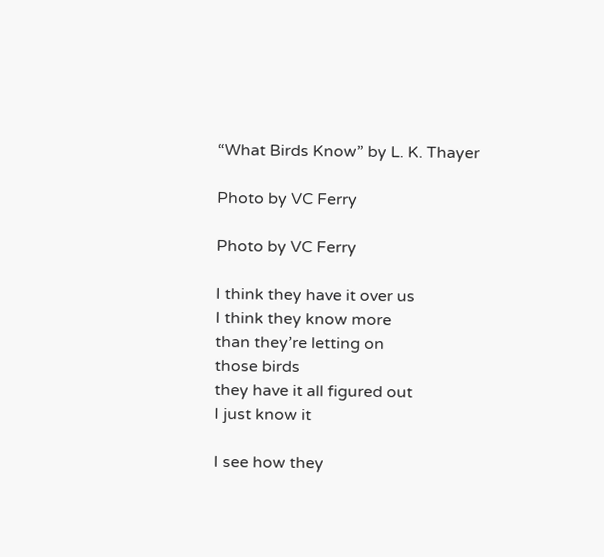“What Birds Know” by L. K. Thayer

Photo by VC Ferry

Photo by VC Ferry

I think they have it over us
I think they know more
than they’re letting on
those birds
they have it all figured out
I just know it

I see how they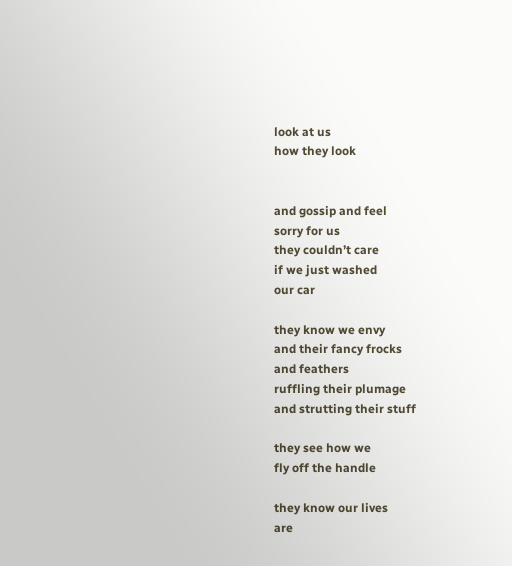look at us
how they look


and gossip and feel
sorry for us
they couldn’t care
if we just washed
our car

they know we envy
and their fancy frocks
and feathers
ruffling their plumage
and strutting their stuff

they see how we
fly off the handle

they know our lives
are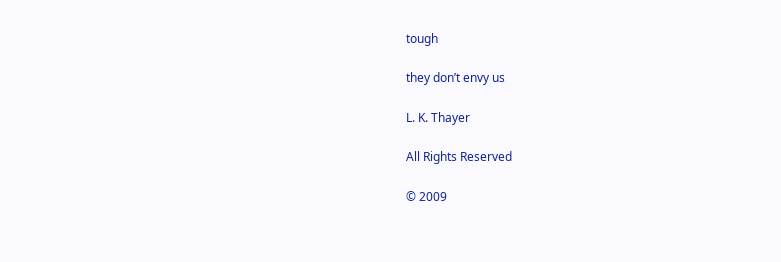tough

they don’t envy us

L. K. Thayer

All Rights Reserved

© 2009